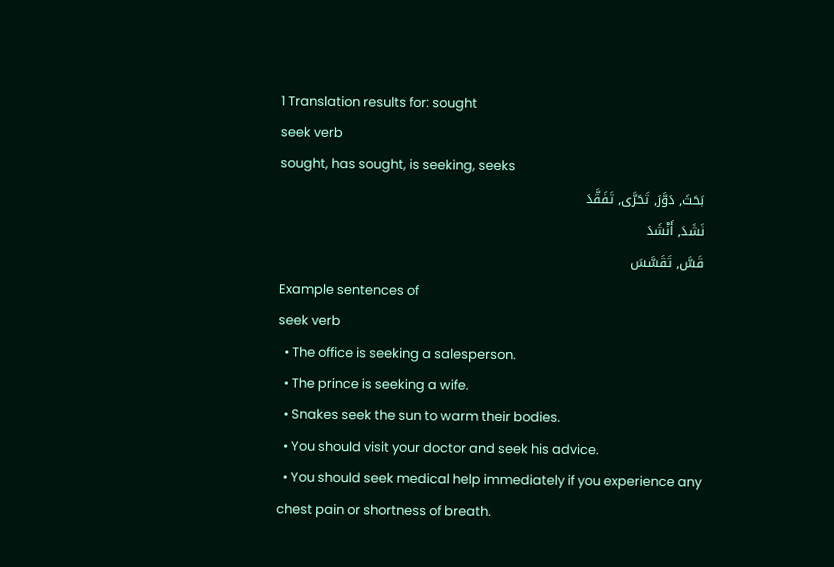1 Translation results for: sought
seek verb
sought, has sought, is seeking, seeks
بَحَثَ, دَوَّرَ, تَحَرَّى, تَفَقَّدَ
نَشَدَ, أَنْشَدَ
قَسَّ, تَقَسَّسَ
Example sentences of
seek verb
  • The office is seeking a salesperson.
  • The prince is seeking a wife.
  • Snakes seek the sun to warm their bodies.
  • You should visit your doctor and seek his advice.
  • You should seek medical help immediately if you experience any chest pain or shortness of breath.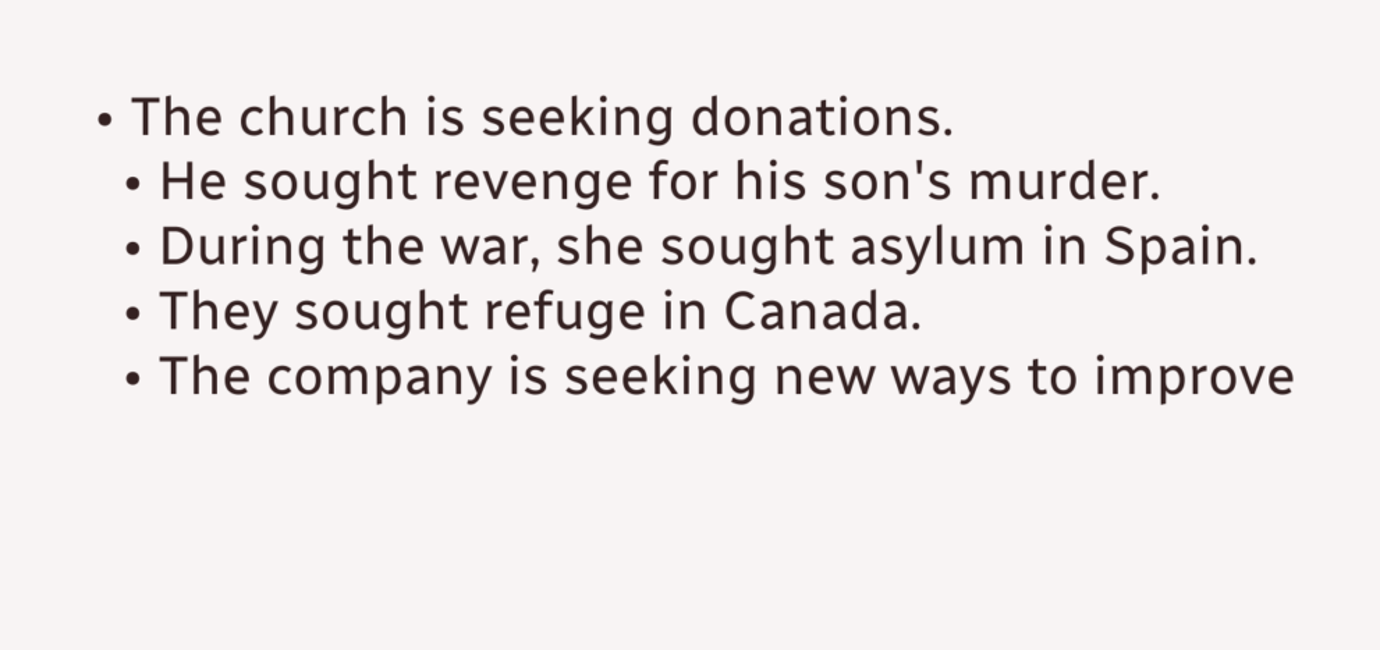• The church is seeking donations.
  • He sought revenge for his son's murder.
  • During the war, she sought asylum in Spain.
  • They sought refuge in Canada.
  • The company is seeking new ways to improve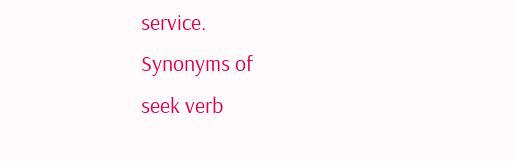service.
Synonyms of
seek verb